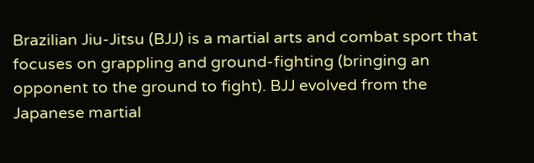Brazilian Jiu-Jitsu (BJJ) is a martial arts and combat sport that focuses on grappling and ground-fighting (bringing an opponent to the ground to fight). BJJ evolved from the Japanese martial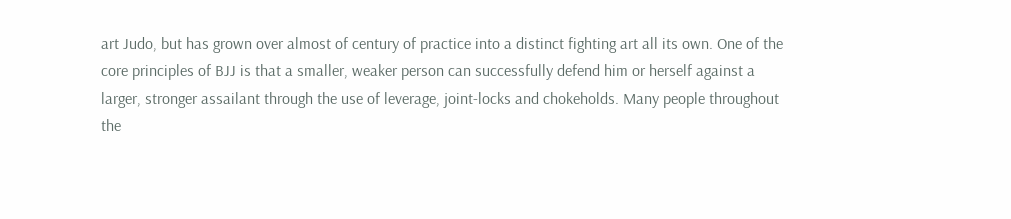art Judo, but has grown over almost of century of practice into a distinct fighting art all its own. One of the core principles of BJJ is that a smaller, weaker person can successfully defend him or herself against a larger, stronger assailant through the use of leverage, joint-locks and chokeholds. Many people throughout the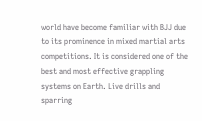world have become familiar with BJJ due to its prominence in mixed martial arts competitions. It is considered one of the best and most effective grappling systems on Earth. Live drills and sparring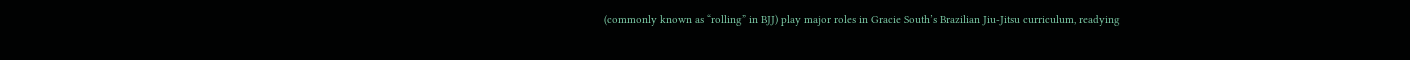(commonly known as “rolling” in BJJ) play major roles in Gracie South’s Brazilian Jiu-Jitsu curriculum, readying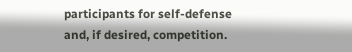participants for self-defense and, if desired, competition.